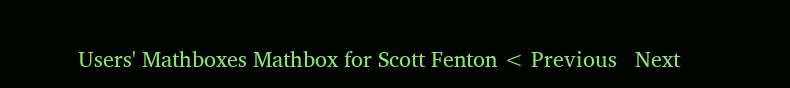Users' Mathboxes Mathbox for Scott Fenton < Previous   Next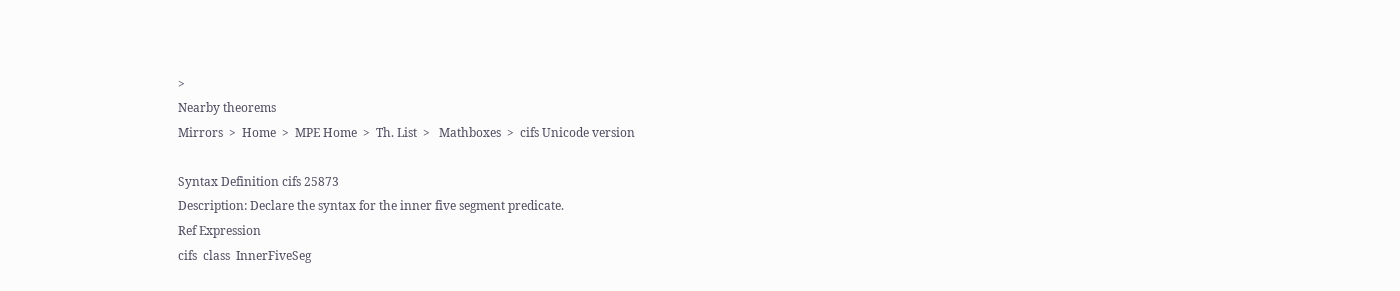>
Nearby theorems
Mirrors  >  Home  >  MPE Home  >  Th. List  >   Mathboxes  >  cifs Unicode version

Syntax Definition cifs 25873
Description: Declare the syntax for the inner five segment predicate.
Ref Expression
cifs  class  InnerFiveSeg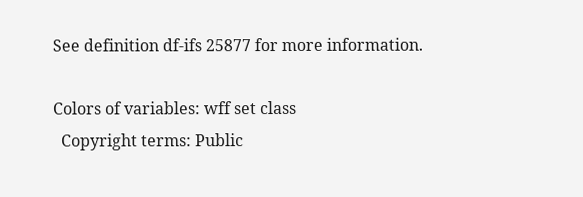See definition df-ifs 25877 for more information.

Colors of variables: wff set class
  Copyright terms: Public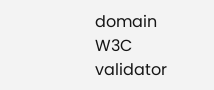domain W3C validator